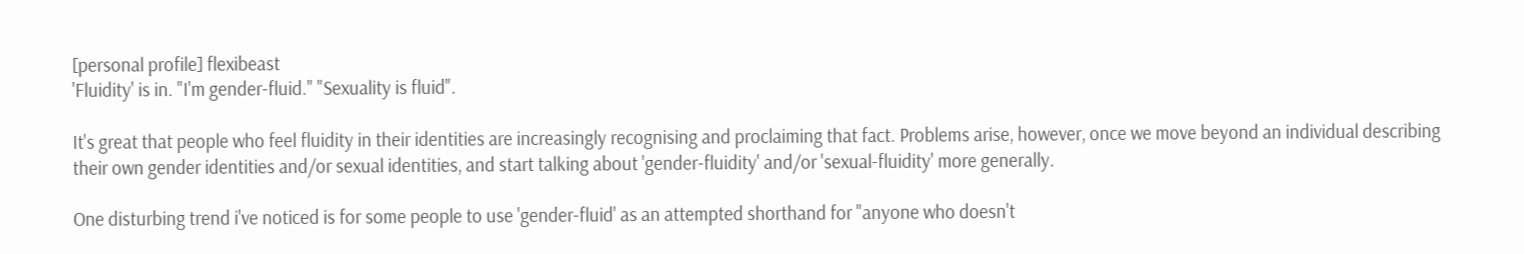[personal profile] flexibeast
'Fluidity' is in. "I'm gender-fluid." "Sexuality is fluid".

It's great that people who feel fluidity in their identities are increasingly recognising and proclaiming that fact. Problems arise, however, once we move beyond an individual describing their own gender identities and/or sexual identities, and start talking about 'gender-fluidity' and/or 'sexual-fluidity' more generally.

One disturbing trend i've noticed is for some people to use 'gender-fluid' as an attempted shorthand for "anyone who doesn't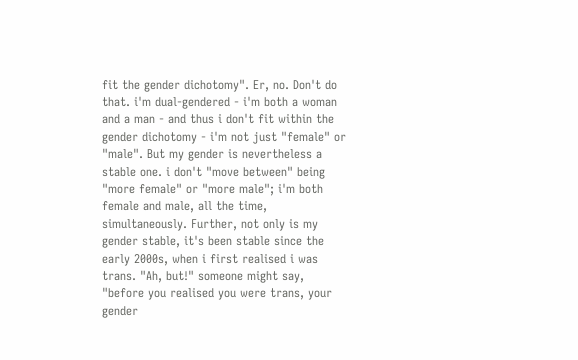fit the gender dichotomy". Er, no. Don't do that. i'm dual-gendered - i'm both a woman and a man - and thus i don't fit within the gender dichotomy - i'm not just "female" or "male". But my gender is nevertheless a stable one. i don't "move between" being "more female" or "more male"; i'm both female and male, all the time, simultaneously. Further, not only is my gender stable, it's been stable since the early 2000s, when i first realised i was trans. "Ah, but!" someone might say, "before you realised you were trans, your gender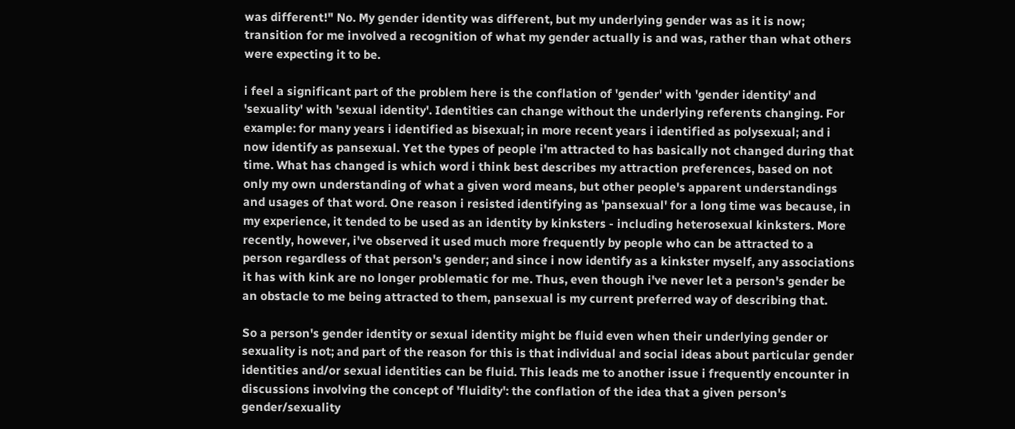was different!" No. My gender identity was different, but my underlying gender was as it is now; transition for me involved a recognition of what my gender actually is and was, rather than what others were expecting it to be.

i feel a significant part of the problem here is the conflation of 'gender' with 'gender identity' and 'sexuality' with 'sexual identity'. Identities can change without the underlying referents changing. For example: for many years i identified as bisexual; in more recent years i identified as polysexual; and i now identify as pansexual. Yet the types of people i'm attracted to has basically not changed during that time. What has changed is which word i think best describes my attraction preferences, based on not only my own understanding of what a given word means, but other people's apparent understandings and usages of that word. One reason i resisted identifying as 'pansexual' for a long time was because, in my experience, it tended to be used as an identity by kinksters - including heterosexual kinksters. More recently, however, i've observed it used much more frequently by people who can be attracted to a person regardless of that person's gender; and since i now identify as a kinkster myself, any associations it has with kink are no longer problematic for me. Thus, even though i've never let a person's gender be an obstacle to me being attracted to them, pansexual is my current preferred way of describing that.

So a person's gender identity or sexual identity might be fluid even when their underlying gender or sexuality is not; and part of the reason for this is that individual and social ideas about particular gender identities and/or sexual identities can be fluid. This leads me to another issue i frequently encounter in discussions involving the concept of 'fluidity': the conflation of the idea that a given person's gender/sexuality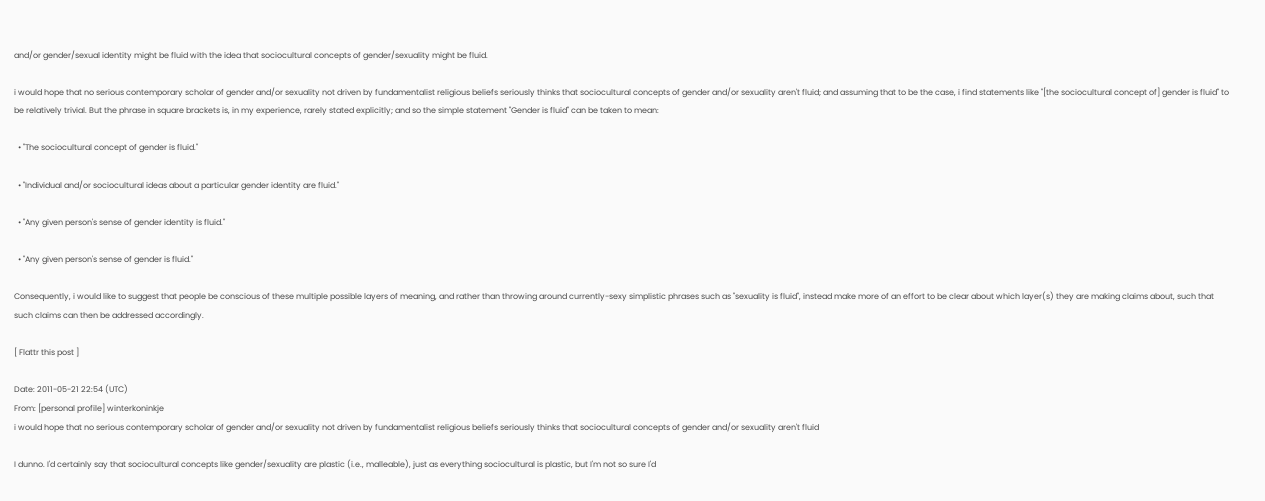and/or gender/sexual identity might be fluid with the idea that sociocultural concepts of gender/sexuality might be fluid.

i would hope that no serious contemporary scholar of gender and/or sexuality not driven by fundamentalist religious beliefs seriously thinks that sociocultural concepts of gender and/or sexuality aren't fluid; and assuming that to be the case, i find statements like "[the sociocultural concept of] gender is fluid" to be relatively trivial. But the phrase in square brackets is, in my experience, rarely stated explicitly; and so the simple statement "Gender is fluid" can be taken to mean:

  • "The sociocultural concept of gender is fluid."

  • "Individual and/or sociocultural ideas about a particular gender identity are fluid."

  • "Any given person's sense of gender identity is fluid."

  • "Any given person's sense of gender is fluid."

Consequently, i would like to suggest that people be conscious of these multiple possible layers of meaning, and rather than throwing around currently-sexy simplistic phrases such as "sexuality is fluid", instead make more of an effort to be clear about which layer(s) they are making claims about, such that such claims can then be addressed accordingly.

[ Flattr this post ]

Date: 2011-05-21 22:54 (UTC)
From: [personal profile] winterkoninkje
i would hope that no serious contemporary scholar of gender and/or sexuality not driven by fundamentalist religious beliefs seriously thinks that sociocultural concepts of gender and/or sexuality aren't fluid

I dunno. I'd certainly say that sociocultural concepts like gender/sexuality are plastic (i.e., malleable), just as everything sociocultural is plastic, but I'm not so sure I'd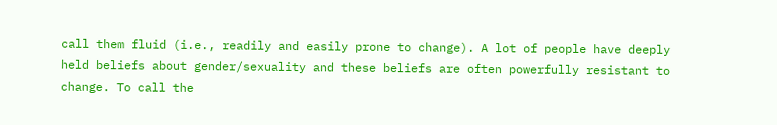call them fluid (i.e., readily and easily prone to change). A lot of people have deeply held beliefs about gender/sexuality and these beliefs are often powerfully resistant to change. To call the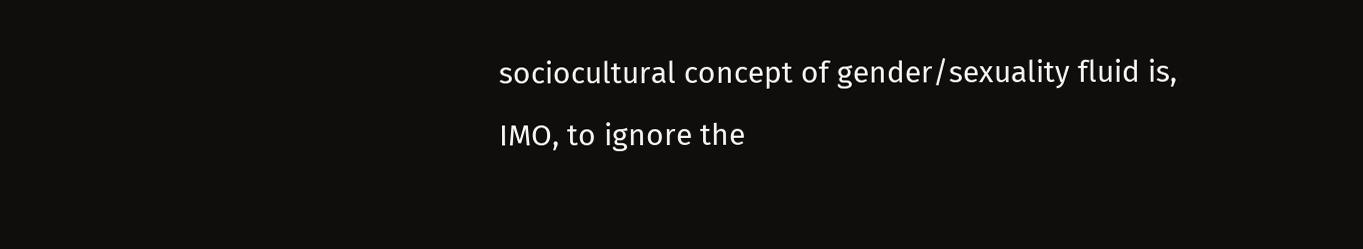sociocultural concept of gender/sexuality fluid is, IMO, to ignore the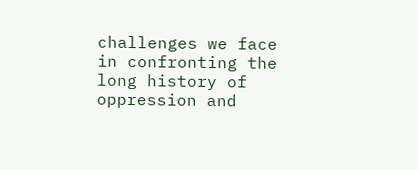challenges we face in confronting the long history of oppression and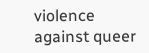violence against queer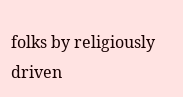folks by religiously driven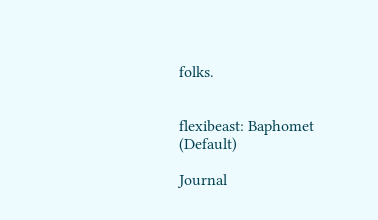folks.


flexibeast: Baphomet (Default)

Journal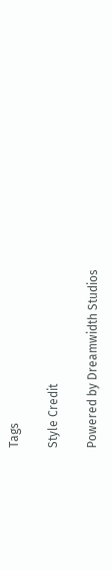Tags

Style Credit

Powered by Dreamwidth Studios